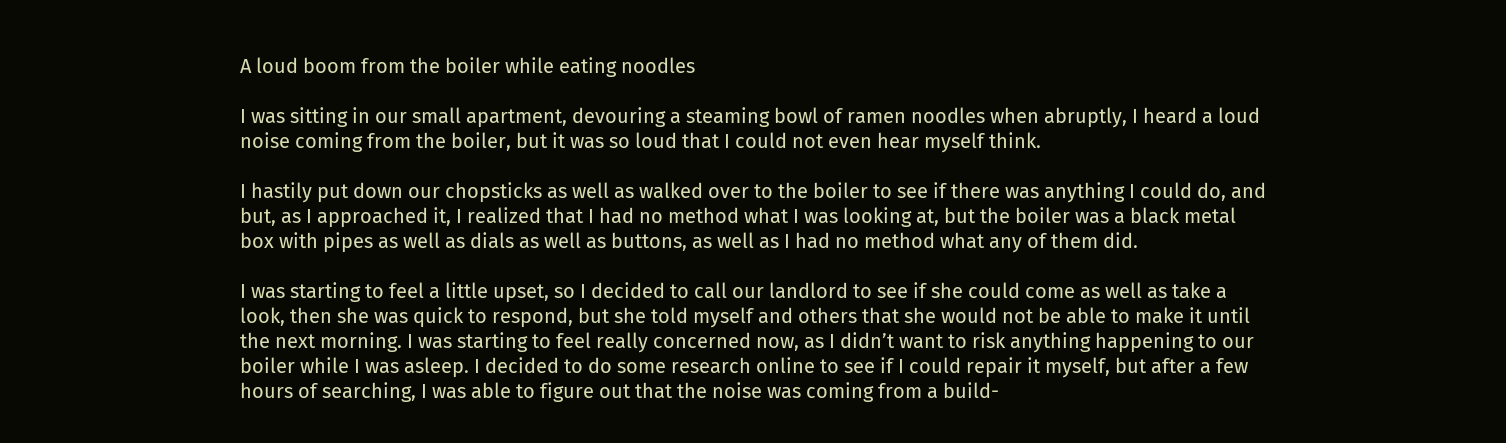A loud boom from the boiler while eating noodles

I was sitting in our small apartment, devouring a steaming bowl of ramen noodles when abruptly, I heard a loud noise coming from the boiler, but it was so loud that I could not even hear myself think.

I hastily put down our chopsticks as well as walked over to the boiler to see if there was anything I could do, and but, as I approached it, I realized that I had no method what I was looking at, but the boiler was a black metal box with pipes as well as dials as well as buttons, as well as I had no method what any of them did.

I was starting to feel a little upset, so I decided to call our landlord to see if she could come as well as take a look, then she was quick to respond, but she told myself and others that she would not be able to make it until the next morning. I was starting to feel really concerned now, as I didn’t want to risk anything happening to our boiler while I was asleep. I decided to do some research online to see if I could repair it myself, but after a few hours of searching, I was able to figure out that the noise was coming from a build-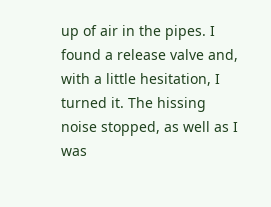up of air in the pipes. I found a release valve and, with a little hesitation, I turned it. The hissing noise stopped, as well as I was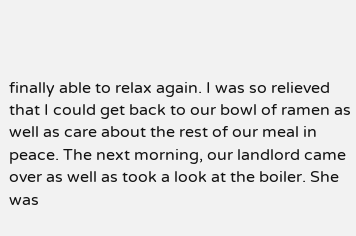finally able to relax again. I was so relieved that I could get back to our bowl of ramen as well as care about the rest of our meal in peace. The next morning, our landlord came over as well as took a look at the boiler. She was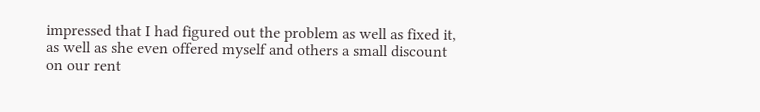impressed that I had figured out the problem as well as fixed it, as well as she even offered myself and others a small discount on our rent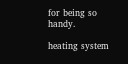for being so handy.

heating system